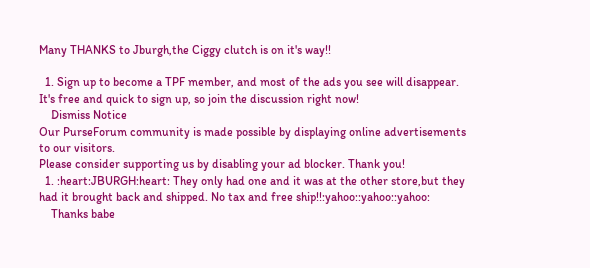Many THANKS to Jburgh,the Ciggy clutch is on it's way!!

  1. Sign up to become a TPF member, and most of the ads you see will disappear. It's free and quick to sign up, so join the discussion right now!
    Dismiss Notice
Our PurseForum community is made possible by displaying online advertisements to our visitors.
Please consider supporting us by disabling your ad blocker. Thank you!
  1. :heart:JBURGH:heart: They only had one and it was at the other store,but they had it brought back and shipped. No tax and free ship!!:yahoo::yahoo::yahoo:
    Thanks babe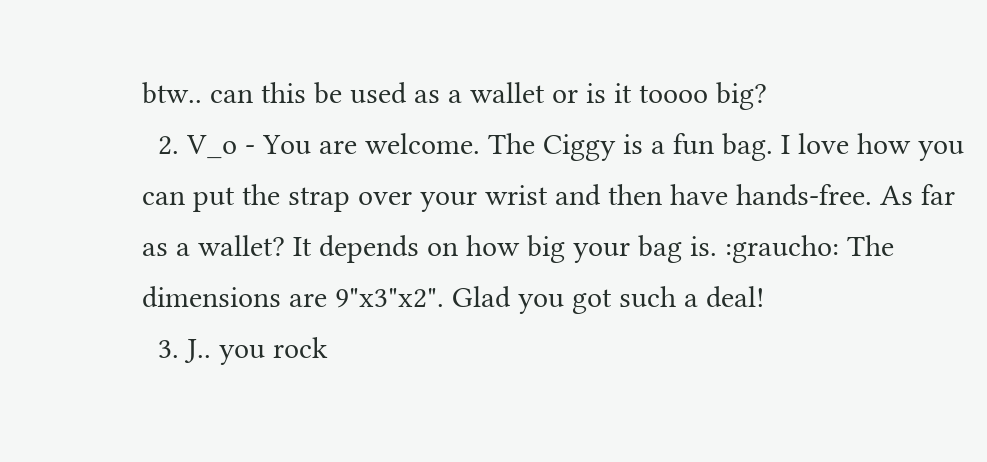btw.. can this be used as a wallet or is it toooo big?
  2. V_o - You are welcome. The Ciggy is a fun bag. I love how you can put the strap over your wrist and then have hands-free. As far as a wallet? It depends on how big your bag is. :graucho: The dimensions are 9"x3"x2". Glad you got such a deal!
  3. J.. you rock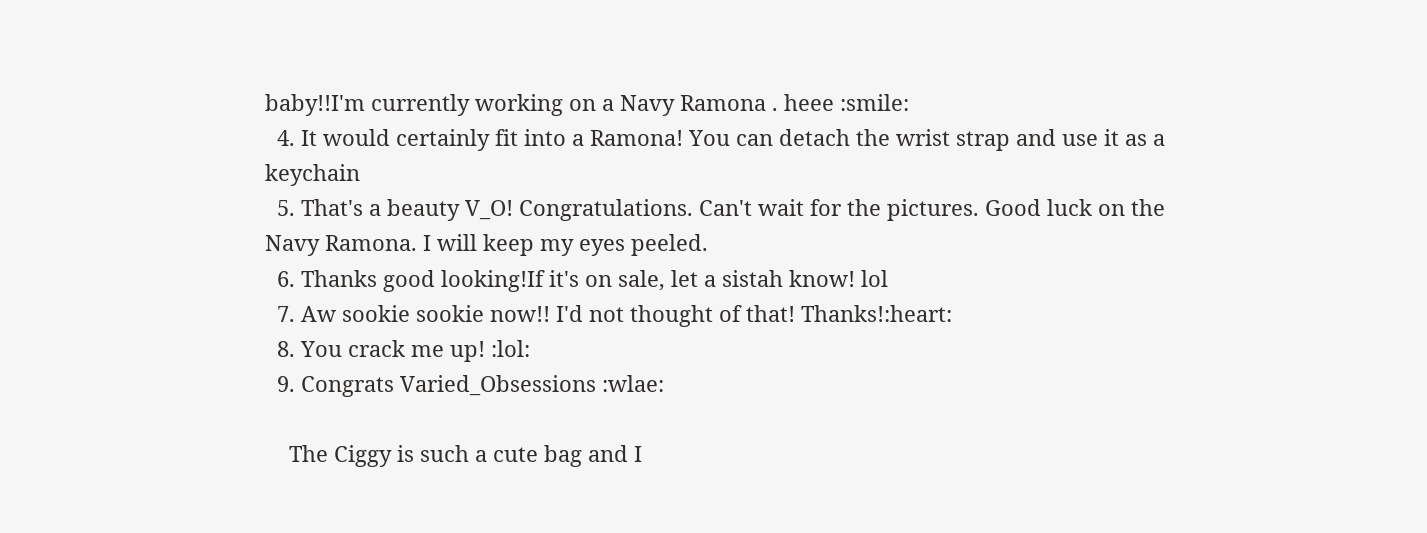baby!!I'm currently working on a Navy Ramona . heee :smile:
  4. It would certainly fit into a Ramona! You can detach the wrist strap and use it as a keychain
  5. That's a beauty V_O! Congratulations. Can't wait for the pictures. Good luck on the Navy Ramona. I will keep my eyes peeled.
  6. Thanks good looking!If it's on sale, let a sistah know! lol
  7. Aw sookie sookie now!! I'd not thought of that! Thanks!:heart:
  8. You crack me up! :lol:
  9. Congrats Varied_Obsessions :wlae:

    The Ciggy is such a cute bag and I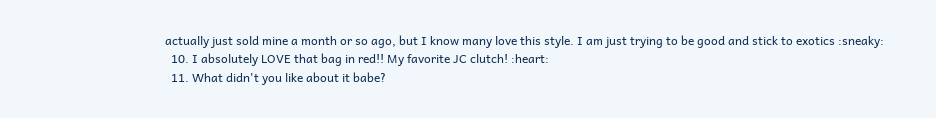actually just sold mine a month or so ago, but I know many love this style. I am just trying to be good and stick to exotics :sneaky:
  10. I absolutely LOVE that bag in red!! My favorite JC clutch! :heart:
  11. What didn't you like about it babe?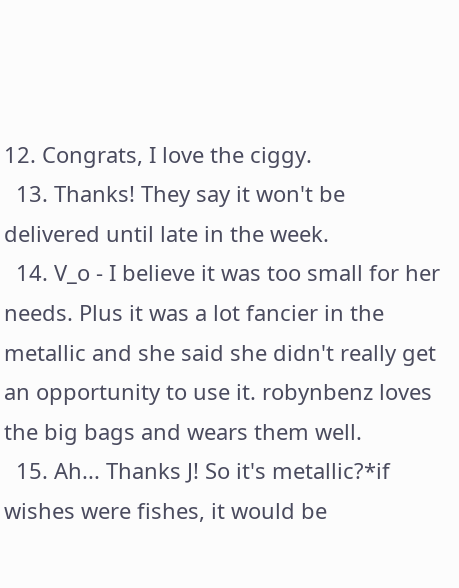12. Congrats, I love the ciggy.
  13. Thanks! They say it won't be delivered until late in the week.
  14. V_o - I believe it was too small for her needs. Plus it was a lot fancier in the metallic and she said she didn't really get an opportunity to use it. robynbenz loves the big bags and wears them well.
  15. Ah... Thanks J! So it's metallic?*if wishes were fishes, it would be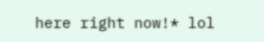here right now!* lol